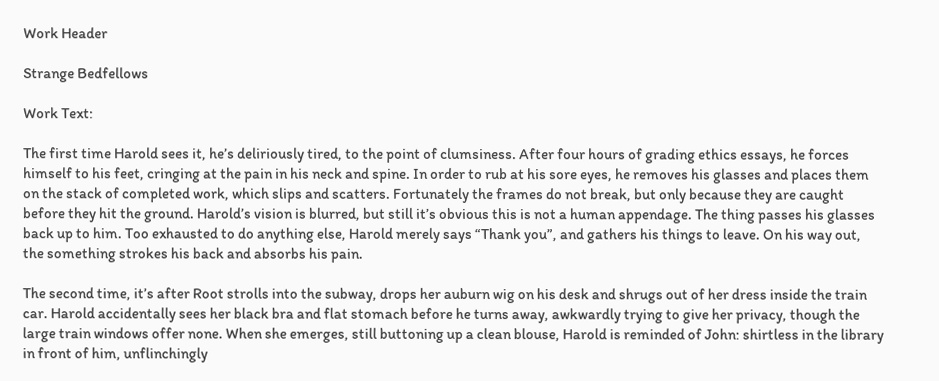Work Header

Strange Bedfellows

Work Text:

The first time Harold sees it, he’s deliriously tired, to the point of clumsiness. After four hours of grading ethics essays, he forces himself to his feet, cringing at the pain in his neck and spine. In order to rub at his sore eyes, he removes his glasses and places them on the stack of completed work, which slips and scatters. Fortunately the frames do not break, but only because they are caught before they hit the ground. Harold’s vision is blurred, but still it’s obvious this is not a human appendage. The thing passes his glasses back up to him. Too exhausted to do anything else, Harold merely says “Thank you”, and gathers his things to leave. On his way out, the something strokes his back and absorbs his pain.

The second time, it’s after Root strolls into the subway, drops her auburn wig on his desk and shrugs out of her dress inside the train car. Harold accidentally sees her black bra and flat stomach before he turns away, awkwardly trying to give her privacy, though the large train windows offer none. When she emerges, still buttoning up a clean blouse, Harold is reminded of John: shirtless in the library in front of him, unflinchingly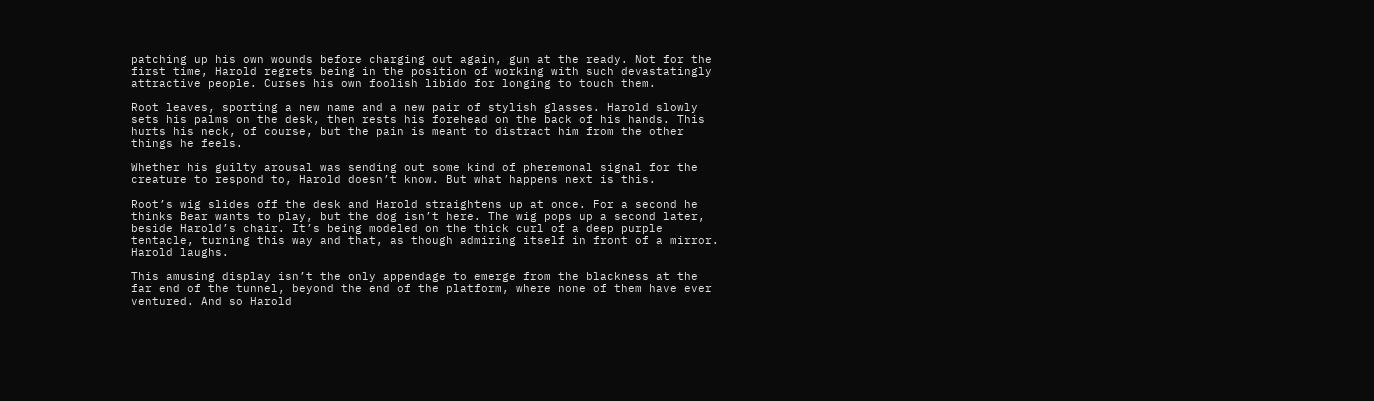patching up his own wounds before charging out again, gun at the ready. Not for the first time, Harold regrets being in the position of working with such devastatingly attractive people. Curses his own foolish libido for longing to touch them.

Root leaves, sporting a new name and a new pair of stylish glasses. Harold slowly sets his palms on the desk, then rests his forehead on the back of his hands. This hurts his neck, of course, but the pain is meant to distract him from the other things he feels.

Whether his guilty arousal was sending out some kind of pheremonal signal for the creature to respond to, Harold doesn’t know. But what happens next is this.

Root’s wig slides off the desk and Harold straightens up at once. For a second he thinks Bear wants to play, but the dog isn’t here. The wig pops up a second later, beside Harold’s chair. It’s being modeled on the thick curl of a deep purple tentacle, turning this way and that, as though admiring itself in front of a mirror. Harold laughs.

This amusing display isn’t the only appendage to emerge from the blackness at the far end of the tunnel, beyond the end of the platform, where none of them have ever ventured. And so Harold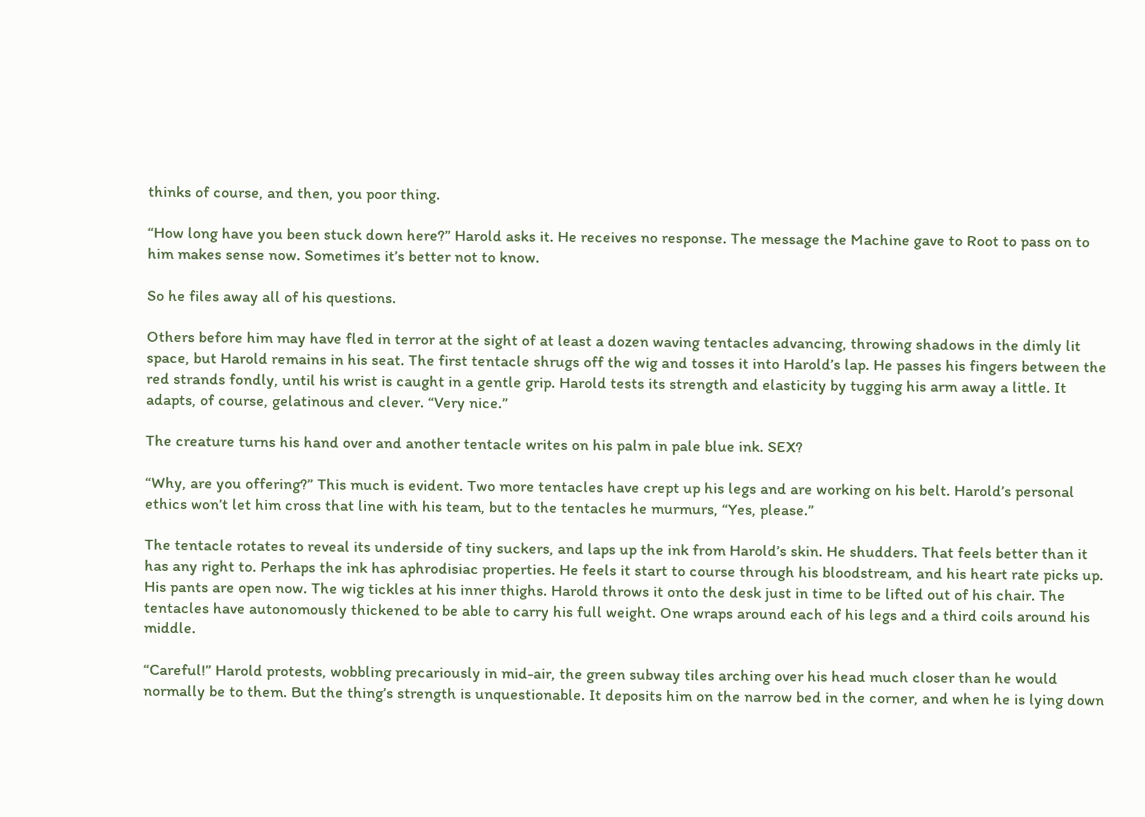thinks of course, and then, you poor thing.

“How long have you been stuck down here?” Harold asks it. He receives no response. The message the Machine gave to Root to pass on to him makes sense now. Sometimes it’s better not to know.

So he files away all of his questions.

Others before him may have fled in terror at the sight of at least a dozen waving tentacles advancing, throwing shadows in the dimly lit space, but Harold remains in his seat. The first tentacle shrugs off the wig and tosses it into Harold’s lap. He passes his fingers between the red strands fondly, until his wrist is caught in a gentle grip. Harold tests its strength and elasticity by tugging his arm away a little. It adapts, of course, gelatinous and clever. “Very nice.”

The creature turns his hand over and another tentacle writes on his palm in pale blue ink. SEX?

“Why, are you offering?” This much is evident. Two more tentacles have crept up his legs and are working on his belt. Harold’s personal ethics won’t let him cross that line with his team, but to the tentacles he murmurs, “Yes, please.”

The tentacle rotates to reveal its underside of tiny suckers, and laps up the ink from Harold’s skin. He shudders. That feels better than it has any right to. Perhaps the ink has aphrodisiac properties. He feels it start to course through his bloodstream, and his heart rate picks up. His pants are open now. The wig tickles at his inner thighs. Harold throws it onto the desk just in time to be lifted out of his chair. The tentacles have autonomously thickened to be able to carry his full weight. One wraps around each of his legs and a third coils around his middle.

“Careful!” Harold protests, wobbling precariously in mid-air, the green subway tiles arching over his head much closer than he would normally be to them. But the thing’s strength is unquestionable. It deposits him on the narrow bed in the corner, and when he is lying down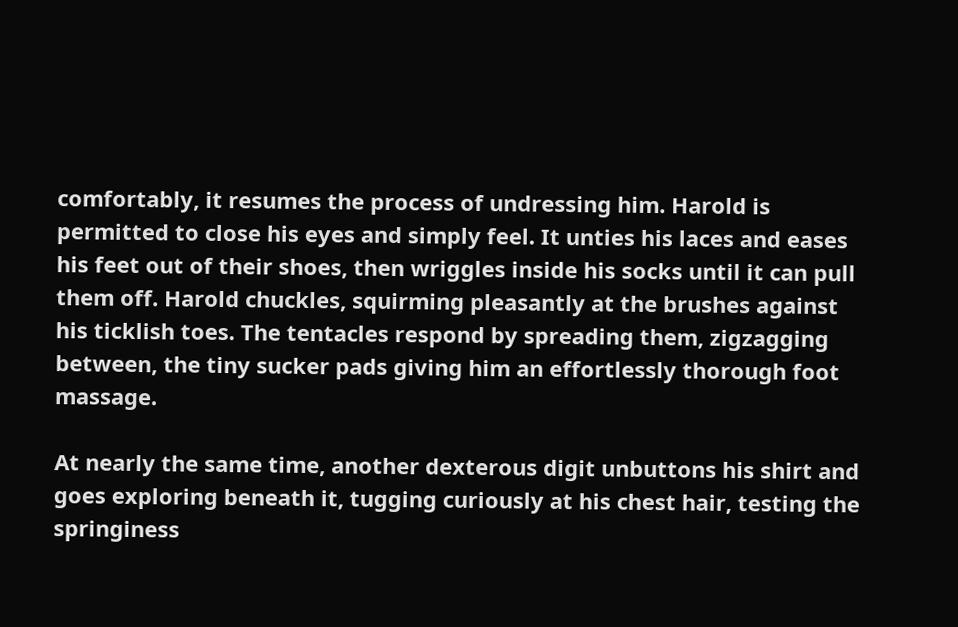comfortably, it resumes the process of undressing him. Harold is permitted to close his eyes and simply feel. It unties his laces and eases his feet out of their shoes, then wriggles inside his socks until it can pull them off. Harold chuckles, squirming pleasantly at the brushes against his ticklish toes. The tentacles respond by spreading them, zigzagging between, the tiny sucker pads giving him an effortlessly thorough foot massage.

At nearly the same time, another dexterous digit unbuttons his shirt and goes exploring beneath it, tugging curiously at his chest hair, testing the springiness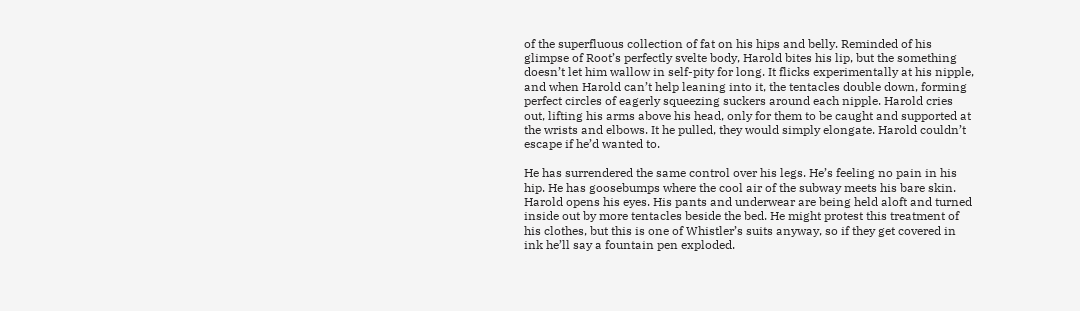of the superfluous collection of fat on his hips and belly. Reminded of his glimpse of Root’s perfectly svelte body, Harold bites his lip, but the something doesn’t let him wallow in self-pity for long. It flicks experimentally at his nipple, and when Harold can’t help leaning into it, the tentacles double down, forming perfect circles of eagerly squeezing suckers around each nipple. Harold cries out, lifting his arms above his head, only for them to be caught and supported at the wrists and elbows. It he pulled, they would simply elongate. Harold couldn’t escape if he’d wanted to.

He has surrendered the same control over his legs. He’s feeling no pain in his hip. He has goosebumps where the cool air of the subway meets his bare skin. Harold opens his eyes. His pants and underwear are being held aloft and turned inside out by more tentacles beside the bed. He might protest this treatment of his clothes, but this is one of Whistler’s suits anyway, so if they get covered in ink he’ll say a fountain pen exploded.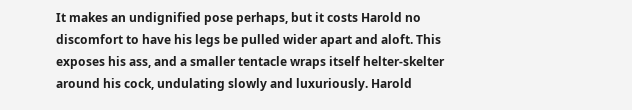It makes an undignified pose perhaps, but it costs Harold no discomfort to have his legs be pulled wider apart and aloft. This exposes his ass, and a smaller tentacle wraps itself helter-skelter around his cock, undulating slowly and luxuriously. Harold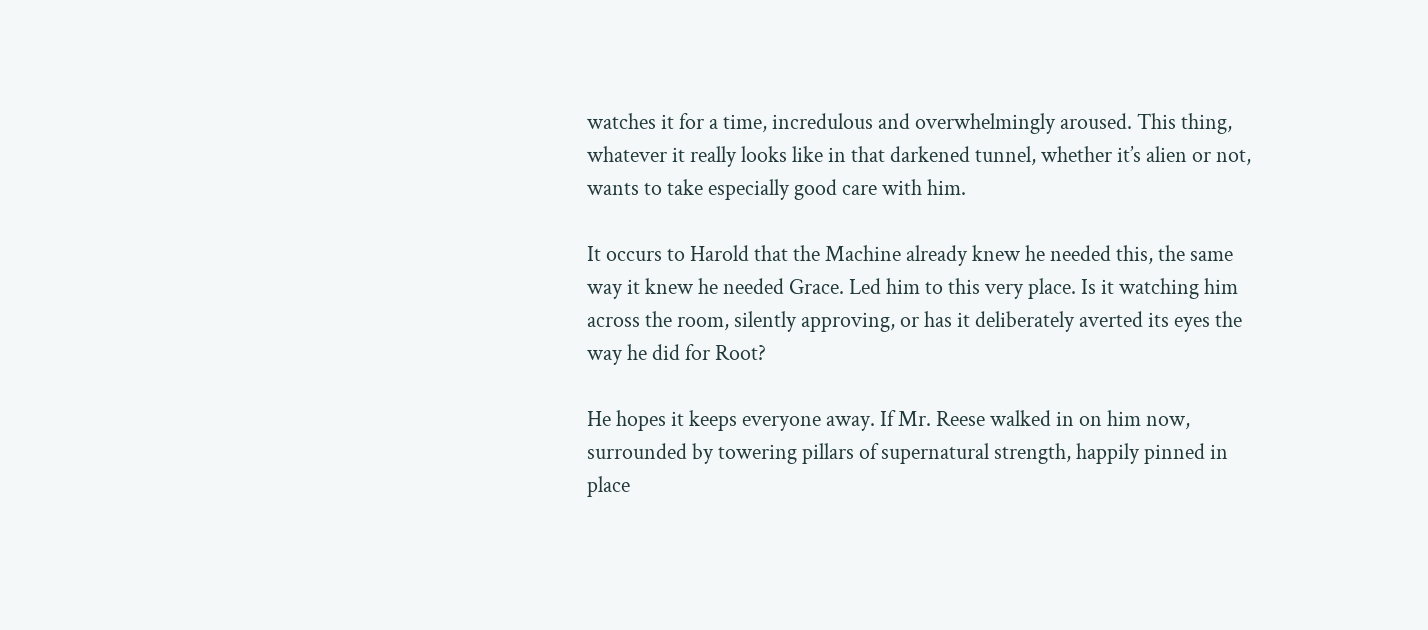watches it for a time, incredulous and overwhelmingly aroused. This thing, whatever it really looks like in that darkened tunnel, whether it’s alien or not, wants to take especially good care with him.

It occurs to Harold that the Machine already knew he needed this, the same way it knew he needed Grace. Led him to this very place. Is it watching him across the room, silently approving, or has it deliberately averted its eyes the way he did for Root?

He hopes it keeps everyone away. If Mr. Reese walked in on him now, surrounded by towering pillars of supernatural strength, happily pinned in place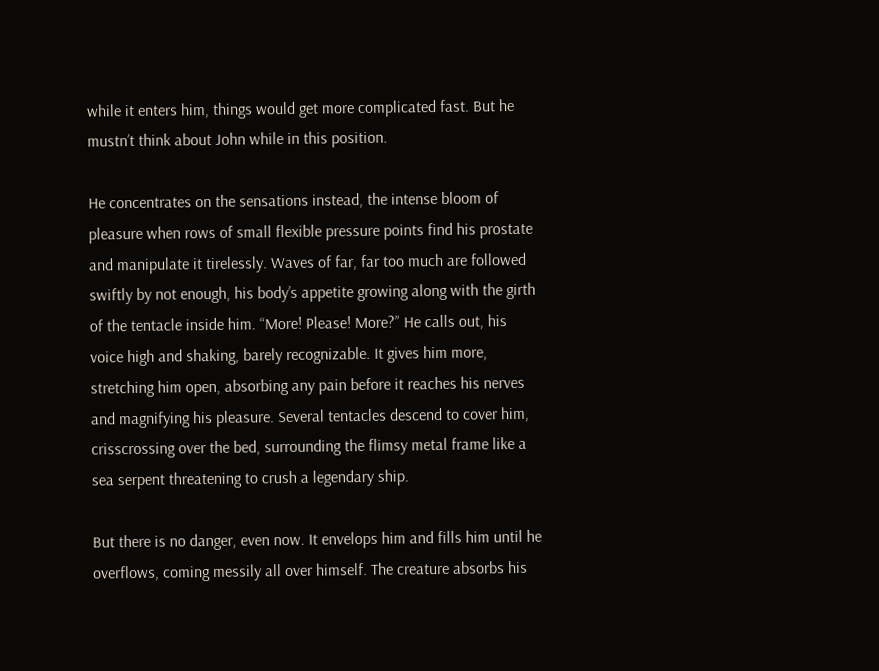while it enters him, things would get more complicated fast. But he mustn’t think about John while in this position.

He concentrates on the sensations instead, the intense bloom of pleasure when rows of small flexible pressure points find his prostate and manipulate it tirelessly. Waves of far, far too much are followed swiftly by not enough, his body’s appetite growing along with the girth of the tentacle inside him. “More! Please! More?” He calls out, his voice high and shaking, barely recognizable. It gives him more, stretching him open, absorbing any pain before it reaches his nerves and magnifying his pleasure. Several tentacles descend to cover him, crisscrossing over the bed, surrounding the flimsy metal frame like a sea serpent threatening to crush a legendary ship.

But there is no danger, even now. It envelops him and fills him until he overflows, coming messily all over himself. The creature absorbs his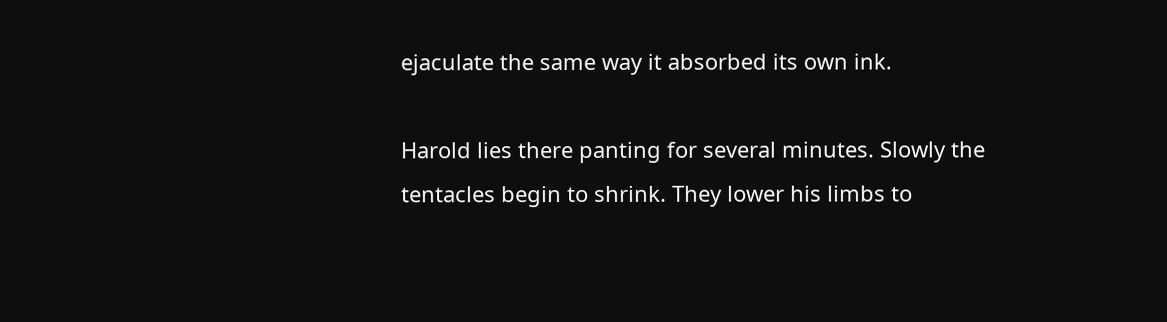ejaculate the same way it absorbed its own ink.

Harold lies there panting for several minutes. Slowly the tentacles begin to shrink. They lower his limbs to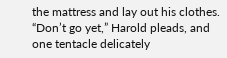the mattress and lay out his clothes. “Don’t go yet,” Harold pleads, and one tentacle delicately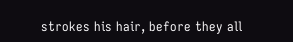strokes his hair, before they all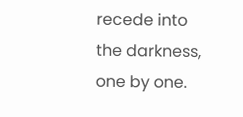recede into the darkness, one by one.